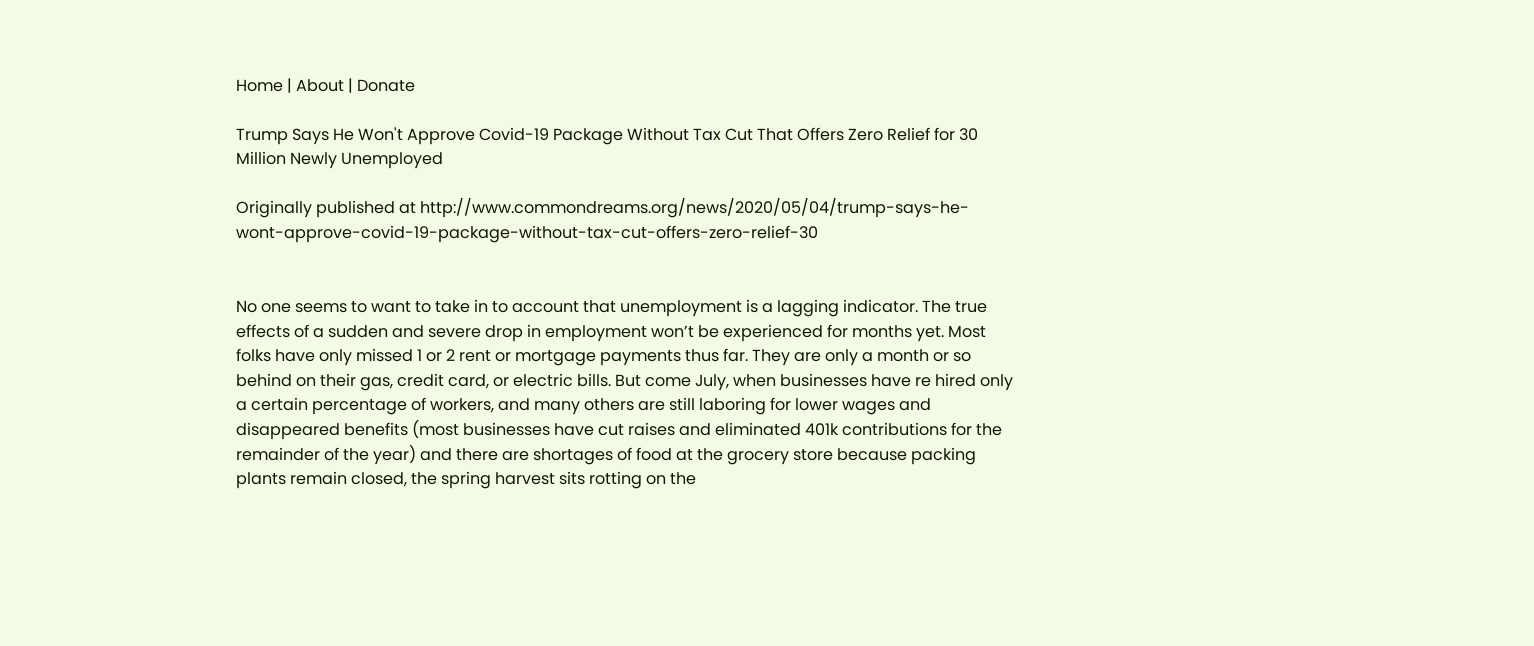Home | About | Donate

Trump Says He Won't Approve Covid-19 Package Without Tax Cut That Offers Zero Relief for 30 Million Newly Unemployed

Originally published at http://www.commondreams.org/news/2020/05/04/trump-says-he-wont-approve-covid-19-package-without-tax-cut-offers-zero-relief-30


No one seems to want to take in to account that unemployment is a lagging indicator. The true effects of a sudden and severe drop in employment won’t be experienced for months yet. Most folks have only missed 1 or 2 rent or mortgage payments thus far. They are only a month or so behind on their gas, credit card, or electric bills. But come July, when businesses have re hired only a certain percentage of workers, and many others are still laboring for lower wages and disappeared benefits (most businesses have cut raises and eliminated 401k contributions for the remainder of the year) and there are shortages of food at the grocery store because packing plants remain closed, the spring harvest sits rotting on the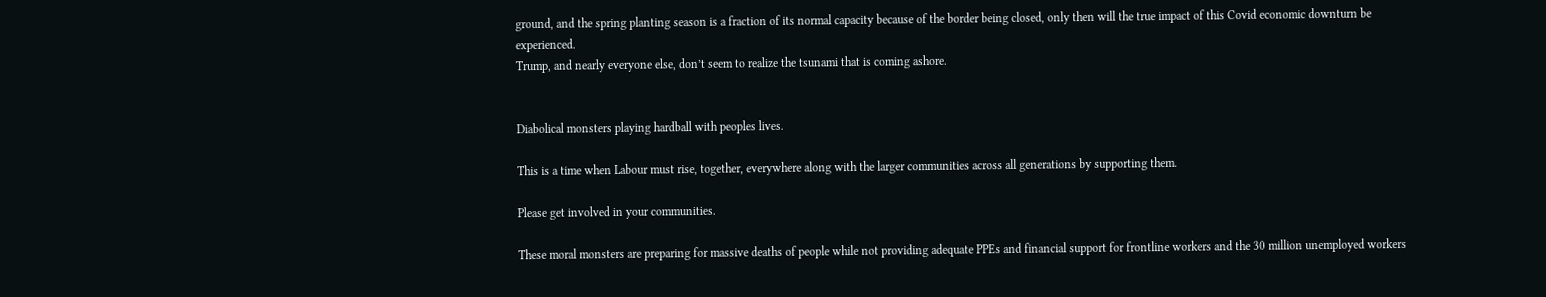ground, and the spring planting season is a fraction of its normal capacity because of the border being closed, only then will the true impact of this Covid economic downturn be experienced.
Trump, and nearly everyone else, don’t seem to realize the tsunami that is coming ashore.


Diabolical monsters playing hardball with peoples lives.

This is a time when Labour must rise, together, everywhere along with the larger communities across all generations by supporting them.

Please get involved in your communities.

These moral monsters are preparing for massive deaths of people while not providing adequate PPEs and financial support for frontline workers and the 30 million unemployed workers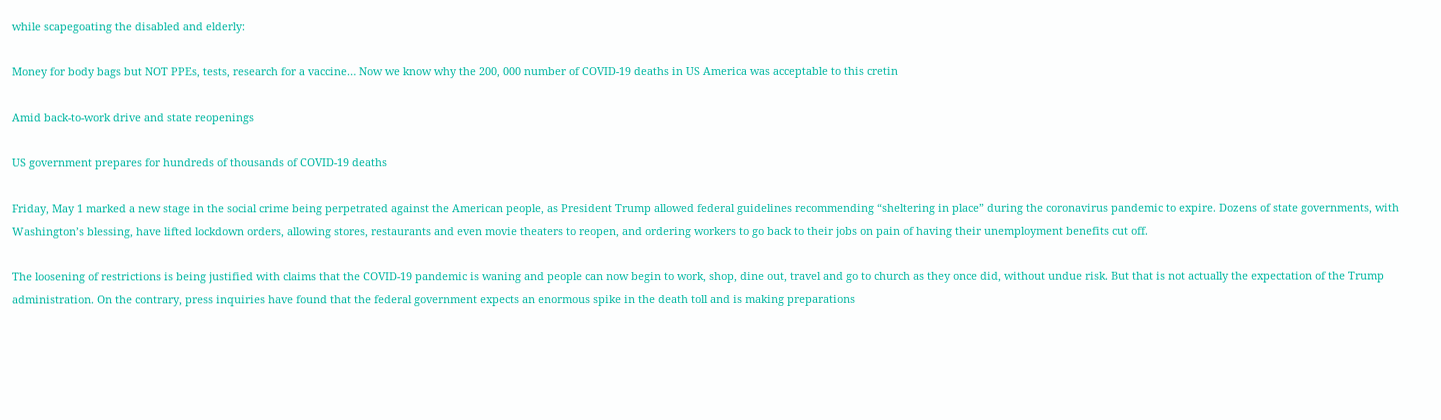while scapegoating the disabled and elderly:

Money for body bags but NOT PPEs, tests, research for a vaccine… Now we know why the 200, 000 number of COVID-19 deaths in US America was acceptable to this cretin

Amid back-to-work drive and state reopenings

US government prepares for hundreds of thousands of COVID-19 deaths

Friday, May 1 marked a new stage in the social crime being perpetrated against the American people, as President Trump allowed federal guidelines recommending “sheltering in place” during the coronavirus pandemic to expire. Dozens of state governments, with Washington’s blessing, have lifted lockdown orders, allowing stores, restaurants and even movie theaters to reopen, and ordering workers to go back to their jobs on pain of having their unemployment benefits cut off.

The loosening of restrictions is being justified with claims that the COVID-19 pandemic is waning and people can now begin to work, shop, dine out, travel and go to church as they once did, without undue risk. But that is not actually the expectation of the Trump administration. On the contrary, press inquiries have found that the federal government expects an enormous spike in the death toll and is making preparations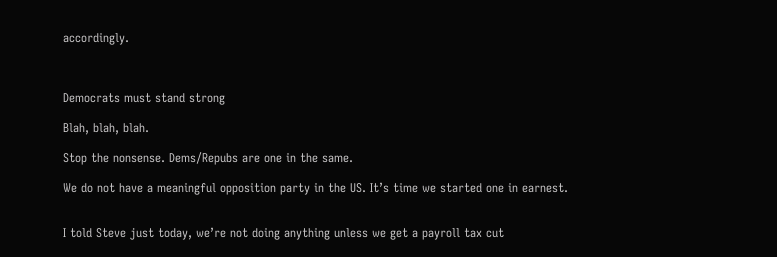accordingly.



Democrats must stand strong

Blah, blah, blah.

Stop the nonsense. Dems/Repubs are one in the same.

We do not have a meaningful opposition party in the US. It’s time we started one in earnest.


I told Steve just today, we’re not doing anything unless we get a payroll tax cut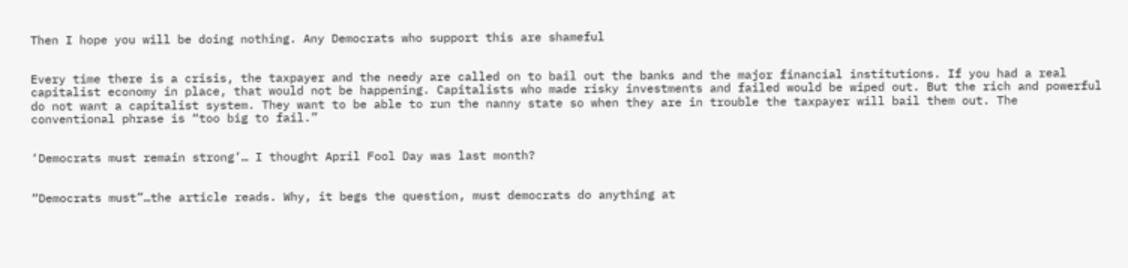Then I hope you will be doing nothing. Any Democrats who support this are shameful


Every time there is a crisis, the taxpayer and the needy are called on to bail out the banks and the major financial institutions. If you had a real capitalist economy in place, that would not be happening. Capitalists who made risky investments and failed would be wiped out. But the rich and powerful do not want a capitalist system. They want to be able to run the nanny state so when they are in trouble the taxpayer will bail them out. The conventional phrase is “too big to fail.”


‘Democrats must remain strong’… I thought April Fool Day was last month?


“Democrats must”…the article reads. Why, it begs the question, must democrats do anything at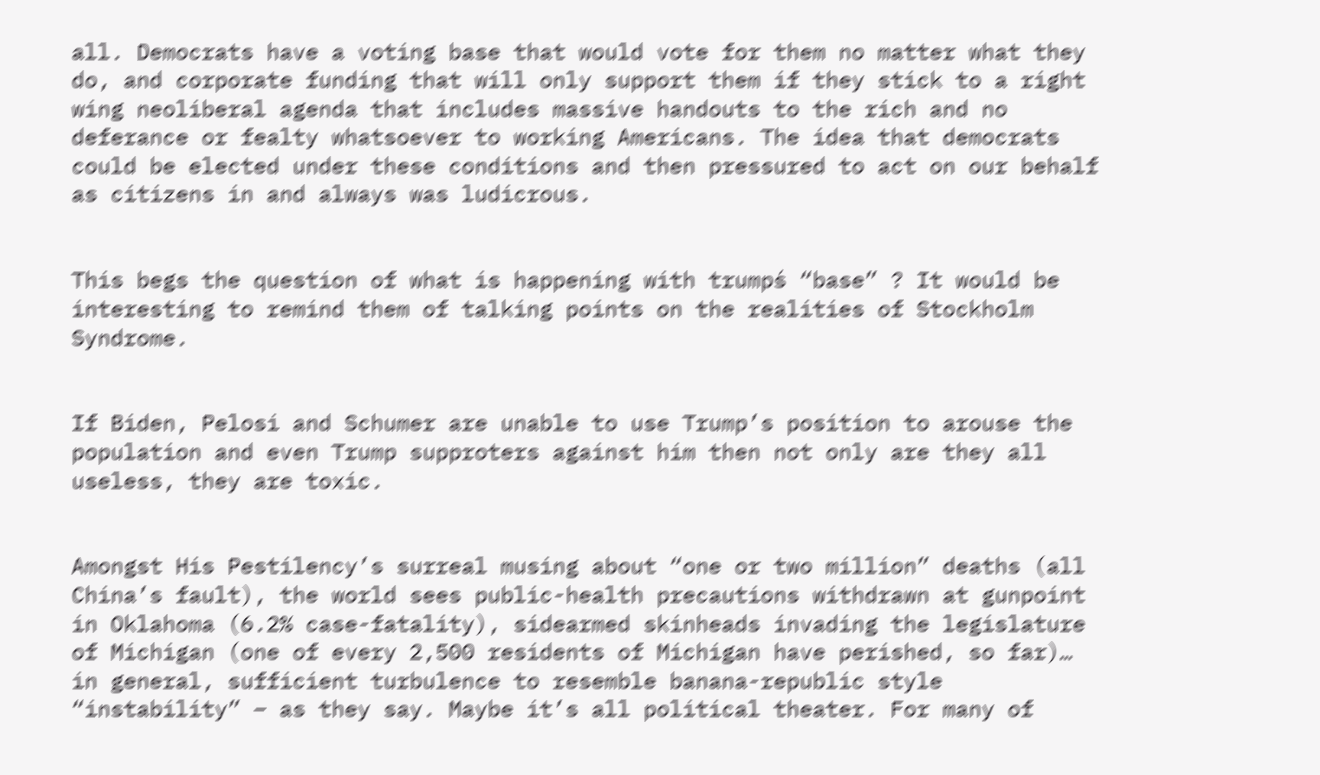all. Democrats have a voting base that would vote for them no matter what they do, and corporate funding that will only support them if they stick to a right wing neoliberal agenda that includes massive handouts to the rich and no deferance or fealty whatsoever to working Americans. The idea that democrats could be elected under these conditions and then pressured to act on our behalf as citizens in and always was ludicrous.


This begs the question of what is happening with trumpś “base” ? It would be interesting to remind them of talking points on the realities of Stockholm Syndrome.


If Biden, Pelosi and Schumer are unable to use Trump’s position to arouse the population and even Trump supproters against him then not only are they all useless, they are toxic.


Amongst His Pestilency’s surreal musing about “one or two million” deaths (all China’s fault), the world sees public-health precautions withdrawn at gunpoint in Oklahoma (6.2% case-fatality), sidearmed skinheads invading the legislature of Michigan (one of every 2,500 residents of Michigan have perished, so far)… in general, sufficient turbulence to resemble banana-republic style “instability” – as they say. Maybe it’s all political theater. For many of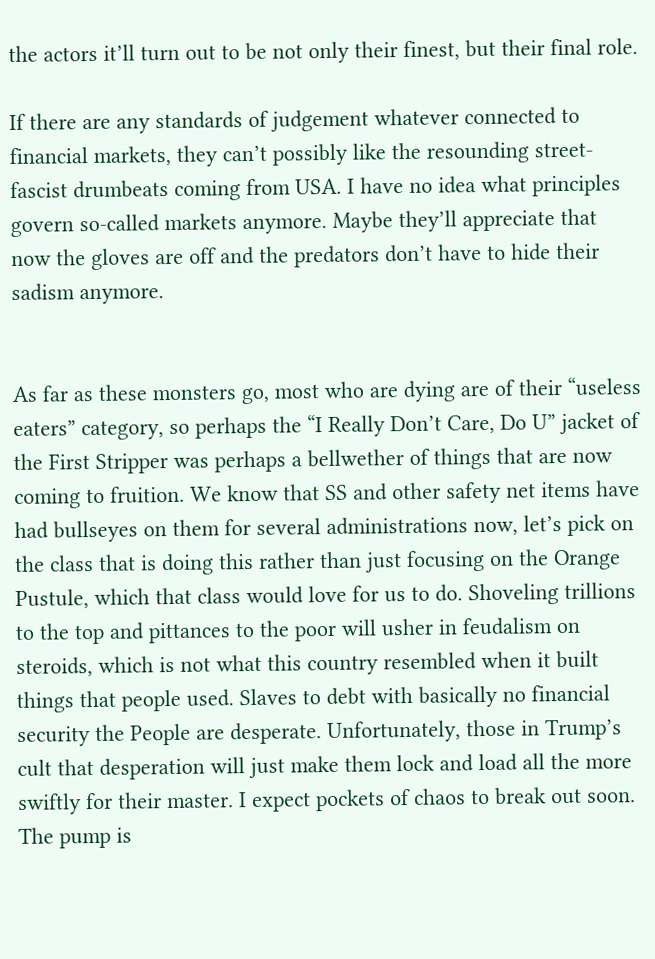the actors it’ll turn out to be not only their finest, but their final role.

If there are any standards of judgement whatever connected to financial markets, they can’t possibly like the resounding street-fascist drumbeats coming from USA. I have no idea what principles govern so-called markets anymore. Maybe they’ll appreciate that now the gloves are off and the predators don’t have to hide their sadism anymore.


As far as these monsters go, most who are dying are of their “useless eaters” category, so perhaps the “I Really Don’t Care, Do U” jacket of the First Stripper was perhaps a bellwether of things that are now coming to fruition. We know that SS and other safety net items have had bullseyes on them for several administrations now, let’s pick on the class that is doing this rather than just focusing on the Orange Pustule, which that class would love for us to do. Shoveling trillions to the top and pittances to the poor will usher in feudalism on steroids, which is not what this country resembled when it built things that people used. Slaves to debt with basically no financial security the People are desperate. Unfortunately, those in Trump’s cult that desperation will just make them lock and load all the more swiftly for their master. I expect pockets of chaos to break out soon. The pump is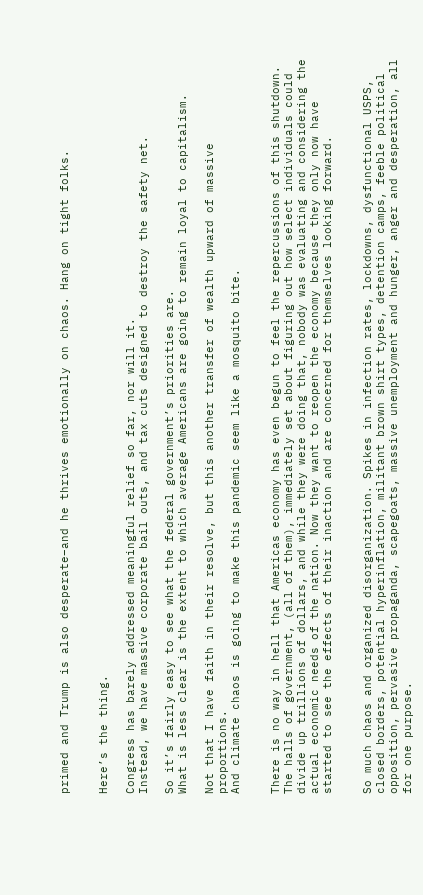primed and Trump is also desperate–and he thrives emotionally on chaos. Hang on tight folks.


Here’s the thing.

Congress has barely addressed meaningful relief so far, nor will it.
Instead, we have massive corporate bail outs, and tax cuts designed to destroy the safety net.

So it’s fairly easy to see what the federal government’s priorities are.
What is less clear is the extent to which average Americans are going to remain loyal to capitalism.

Not that I have faith in their resolve, but this another transfer of wealth upward of massive proportions.
And climate chaos is going to make this pandemic seem like a mosquito bite.


There is no way in hell that Americas economy has even begun to feel the repercussions of this shutdown. The halls of government, (all of them), immediately set about figuring out how select individuals could divide up trillions of dollars, and while they were doing that, nobody was evaluating and considering the actual economic needs of the nation. Now they want to reopen the economy because they only now have started to see the effects of their inaction and are concerned for themselves looking forward.


So much chaos and organized disorganization. Spikes in infection rates, lockdowns, dysfunctional USPS, closed borders, potential hyperinflation, militant brown shirt types, detention camps, feeble political opposition, pervasive propaganda, scapegoats, massive unemployment and hunger, anger and desperation, all for one purpose.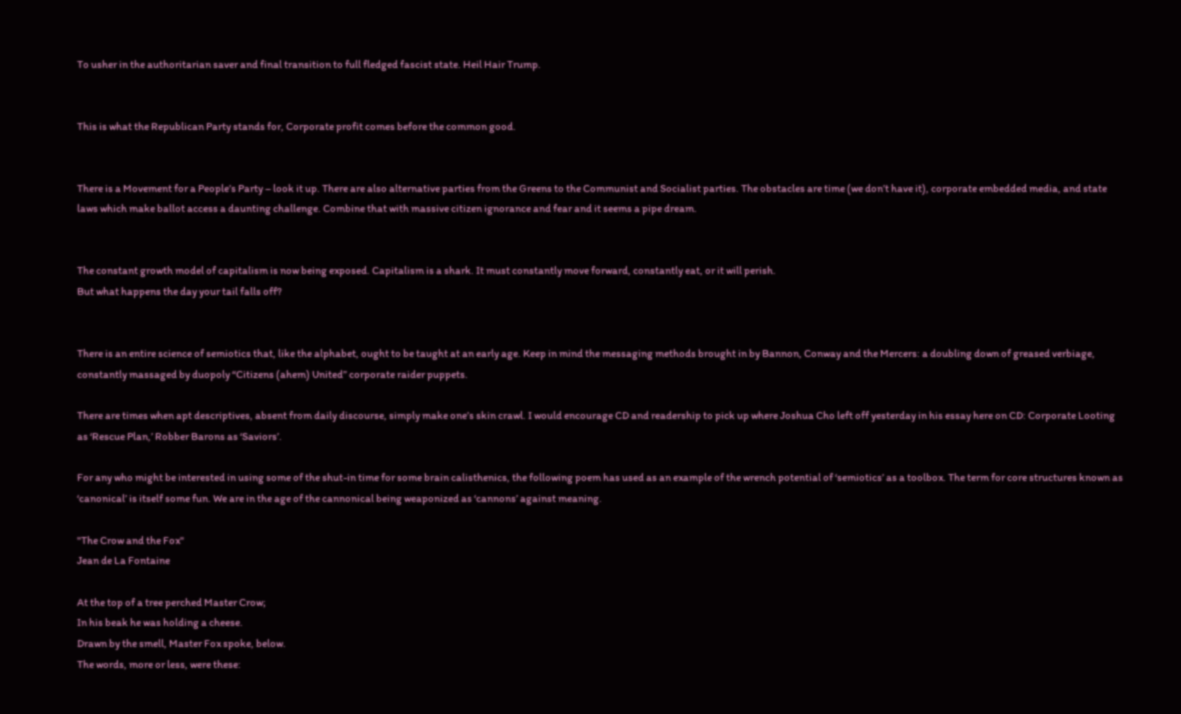To usher in the authoritarian saver and final transition to full fledged fascist state. Heil Hair Trump.


This is what the Republican Party stands for, Corporate profit comes before the common good.


There is a Movement for a People’s Party – look it up. There are also alternative parties from the Greens to the Communist and Socialist parties. The obstacles are time (we don’t have it), corporate embedded media, and state laws which make ballot access a daunting challenge. Combine that with massive citizen ignorance and fear and it seems a pipe dream.


The constant growth model of capitalism is now being exposed. Capitalism is a shark. It must constantly move forward, constantly eat, or it will perish.
But what happens the day your tail falls off?


There is an entire science of semiotics that, like the alphabet, ought to be taught at an early age. Keep in mind the messaging methods brought in by Bannon, Conway and the Mercers: a doubling down of greased verbiage, constantly massaged by duopoly “Citizens (ahem) United” corporate raider puppets.

There are times when apt descriptives, absent from daily discourse, simply make one’s skin crawl. I would encourage CD and readership to pick up where Joshua Cho left off yesterday in his essay here on CD: Corporate Looting as ‘Rescue Plan,’ Robber Barons as ‘Saviors’.

For any who might be interested in using some of the shut-in time for some brain calisthenics, the following poem has used as an example of the wrench potential of ‘semiotics’ as a toolbox. The term for core structures known as ‘canonical’ is itself some fun. We are in the age of the cannonical being weaponized as ‘cannons’ against meaning.

"The Crow and the Fox"
Jean de La Fontaine

At the top of a tree perched Master Crow;
In his beak he was holding a cheese.
Drawn by the smell, Master Fox spoke, below.
The words, more or less, were these: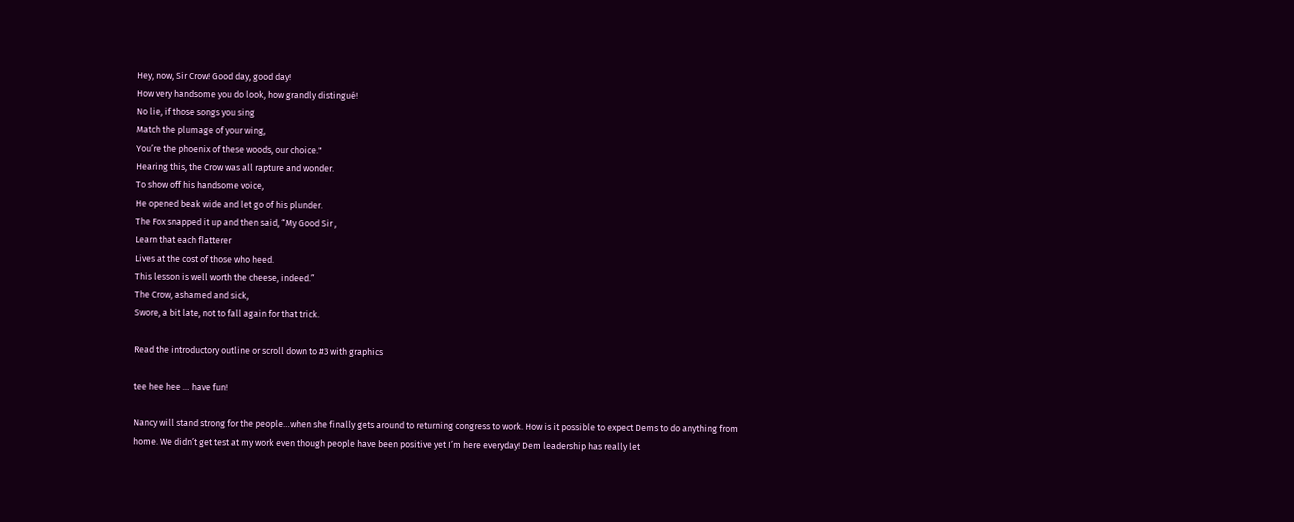Hey, now, Sir Crow! Good day, good day!
How very handsome you do look, how grandly distingué!
No lie, if those songs you sing
Match the plumage of your wing,
You’re the phoenix of these woods, our choice."
Hearing this, the Crow was all rapture and wonder.
To show off his handsome voice,
He opened beak wide and let go of his plunder.
The Fox snapped it up and then said, “My Good Sir ,
Learn that each flatterer
Lives at the cost of those who heed.
This lesson is well worth the cheese, indeed.”
The Crow, ashamed and sick,
Swore, a bit late, not to fall again for that trick.

Read the introductory outline or scroll down to #3 with graphics

tee hee hee … have fun!

Nancy will stand strong for the people…when she finally gets around to returning congress to work. How is it possible to expect Dems to do anything from home. We didn’t get test at my work even though people have been positive yet I’m here everyday! Dem leadership has really let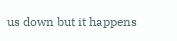us down but it happens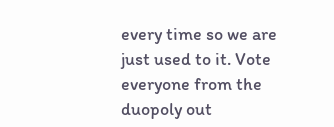every time so we are just used to it. Vote everyone from the duopoly out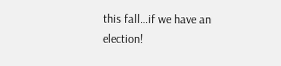this fall…if we have an election!